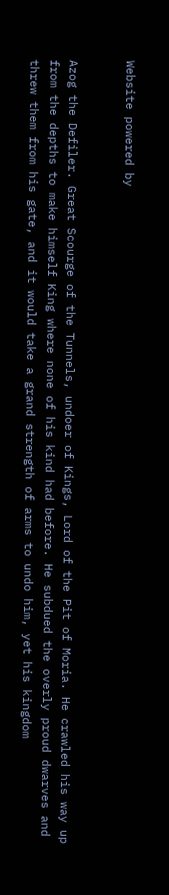Website powered by


Azog the Defiler. Great Scourge of the Tunnels, undoer of Kings, Lord of the Pit of Moria. He crawled his way up from the depths to make himself King where none of his kind had before. He subdued the overly proud dwarves and threw them from his gate, and it would take a grand strength of arms to undo him, yet his kingdom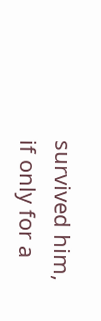survived him, if only for a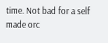time. Not bad for a self made orc